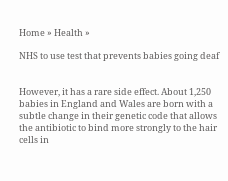Home » Health »

NHS to use test that prevents babies going deaf


However, it has a rare side effect. About 1,250 babies in England and Wales are born with a subtle change in their genetic code that allows the antibiotic to bind more strongly to the hair cells in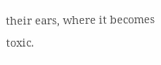their ears, where it becomes toxic.